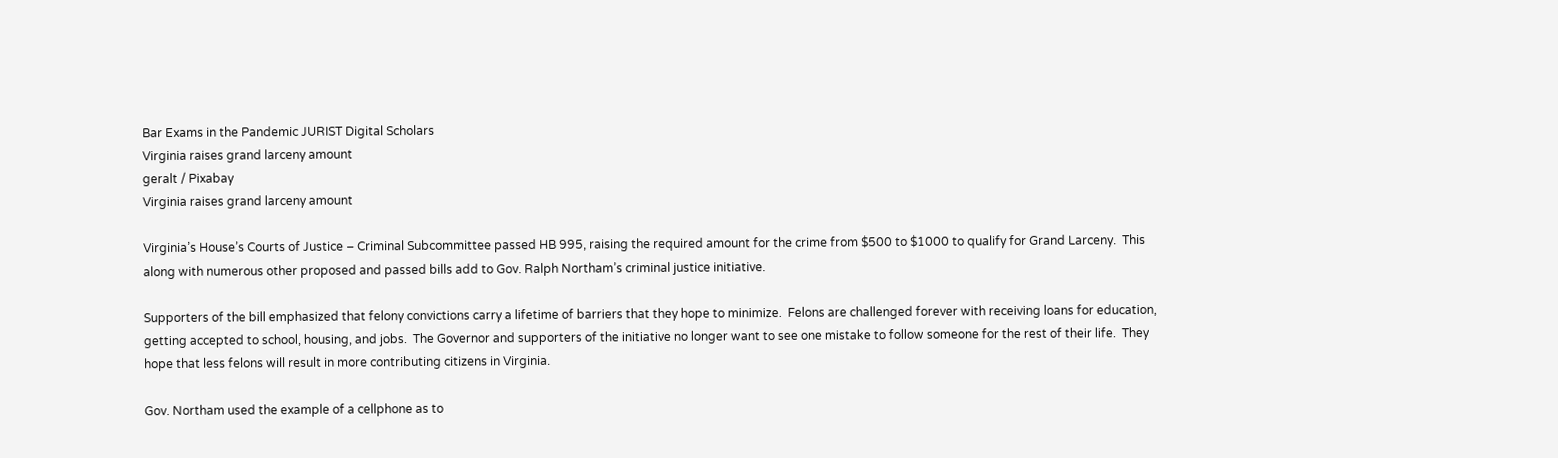Bar Exams in the Pandemic JURIST Digital Scholars
Virginia raises grand larceny amount
geralt / Pixabay
Virginia raises grand larceny amount

Virginia’s House’s Courts of Justice – Criminal Subcommittee passed HB 995, raising the required amount for the crime from $500 to $1000 to qualify for Grand Larceny.  This along with numerous other proposed and passed bills add to Gov. Ralph Northam’s criminal justice initiative.

Supporters of the bill emphasized that felony convictions carry a lifetime of barriers that they hope to minimize.  Felons are challenged forever with receiving loans for education, getting accepted to school, housing, and jobs.  The Governor and supporters of the initiative no longer want to see one mistake to follow someone for the rest of their life.  They hope that less felons will result in more contributing citizens in Virginia.

Gov. Northam used the example of a cellphone as to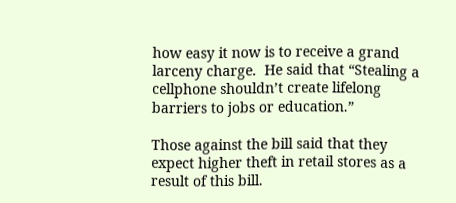how easy it now is to receive a grand larceny charge.  He said that “Stealing a cellphone shouldn’t create lifelong barriers to jobs or education.”

Those against the bill said that they expect higher theft in retail stores as a result of this bill.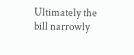Ultimately the bill narrowly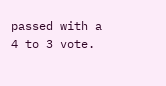passed with a 4 to 3 vote.